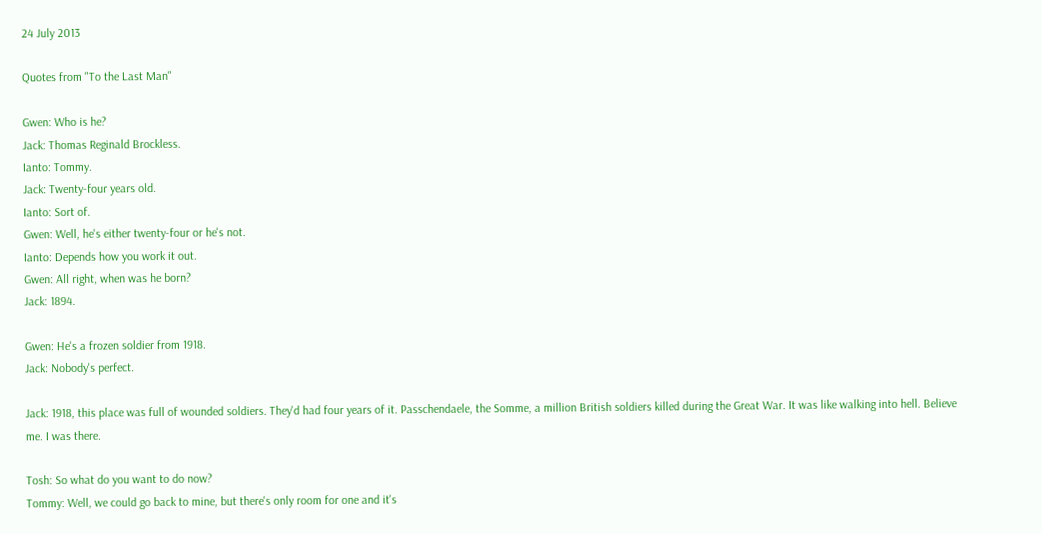24 July 2013

Quotes from "To the Last Man"

Gwen: Who is he?
Jack: Thomas Reginald Brockless.
Ianto: Tommy.
Jack: Twenty-four years old.
Ianto: Sort of.
Gwen: Well, he's either twenty-four or he's not.
Ianto: Depends how you work it out.
Gwen: All right, when was he born?
Jack: 1894.

Gwen: He's a frozen soldier from 1918.
Jack: Nobody's perfect.

Jack: 1918, this place was full of wounded soldiers. They'd had four years of it. Passchendaele, the Somme, a million British soldiers killed during the Great War. It was like walking into hell. Believe me. I was there.

Tosh: So what do you want to do now?
Tommy: Well, we could go back to mine, but there's only room for one and it's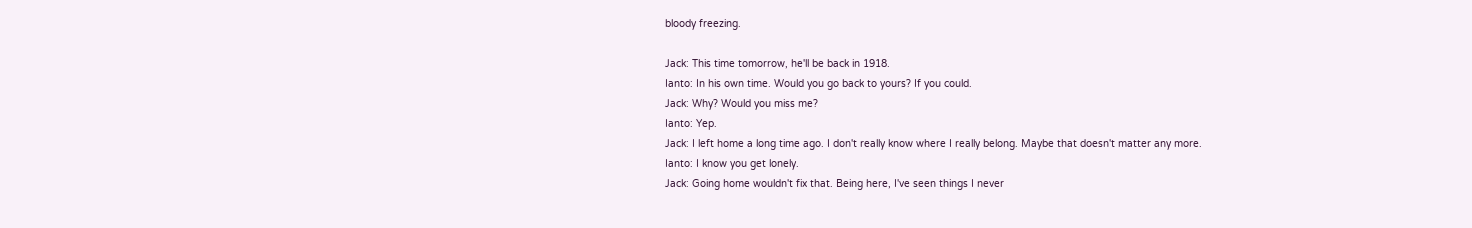bloody freezing.

Jack: This time tomorrow, he'll be back in 1918.
Ianto: In his own time. Would you go back to yours? If you could.
Jack: Why? Would you miss me?
Ianto: Yep.
Jack: I left home a long time ago. I don't really know where I really belong. Maybe that doesn't matter any more.
Ianto: I know you get lonely.
Jack: Going home wouldn't fix that. Being here, I've seen things I never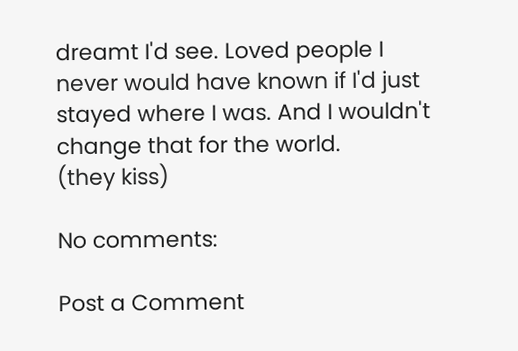dreamt I'd see. Loved people I never would have known if I'd just stayed where I was. And I wouldn't change that for the world.
(they kiss)

No comments:

Post a Comment